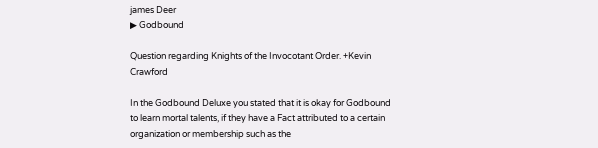james Deer
▶ Godbound

Question regarding Knights of the Invocotant Order. +Kevin Crawford

In the Godbound Deluxe you stated that it is okay for Godbound to learn mortal talents, if they have a Fact attributed to a certain organization or membership such as the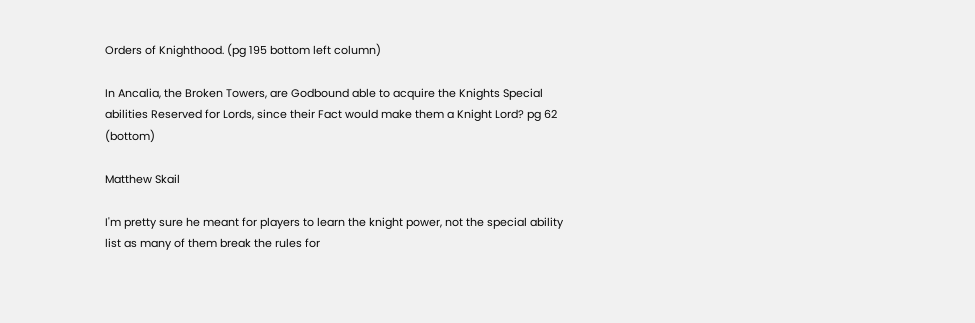Orders of Knighthood. (pg 195 bottom left column)

In Ancalia, the Broken Towers, are Godbound able to acquire the Knights Special abilities Reserved for Lords, since their Fact would make them a Knight Lord? pg 62 (bottom)

Matthew Skail

I'm pretty sure he meant for players to learn the knight power, not the special ability list as many of them break the rules for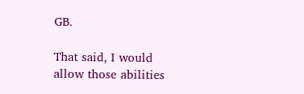GB.

That said, I would allow those abilities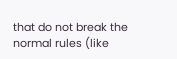that do not break the normal rules (like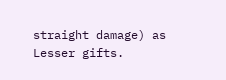straight damage) as Lesser gifts.